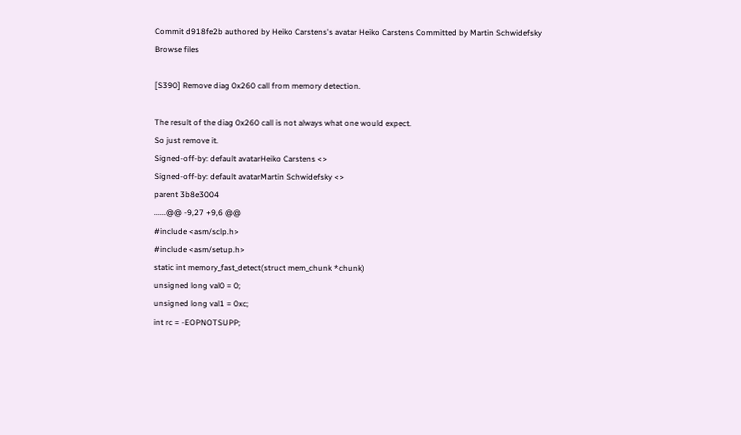Commit d918fe2b authored by Heiko Carstens's avatar Heiko Carstens Committed by Martin Schwidefsky
Browse files

[S390] Remove diag 0x260 call from memory detection.

The result of the diag 0x260 call is not always what one would expect.
So just remove it.
Signed-off-by: default avatarHeiko Carstens <>
Signed-off-by: default avatarMartin Schwidefsky <>
parent 3b8e3004
......@@ -9,27 +9,6 @@
#include <asm/sclp.h>
#include <asm/setup.h>
static int memory_fast_detect(struct mem_chunk *chunk)
unsigned long val0 = 0;
unsigned long val1 = 0xc;
int rc = -EOPNOTSUPP;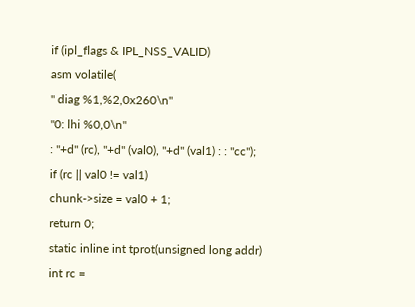if (ipl_flags & IPL_NSS_VALID)
asm volatile(
" diag %1,%2,0x260\n"
"0: lhi %0,0\n"
: "+d" (rc), "+d" (val0), "+d" (val1) : : "cc");
if (rc || val0 != val1)
chunk->size = val0 + 1;
return 0;
static inline int tprot(unsigned long addr)
int rc =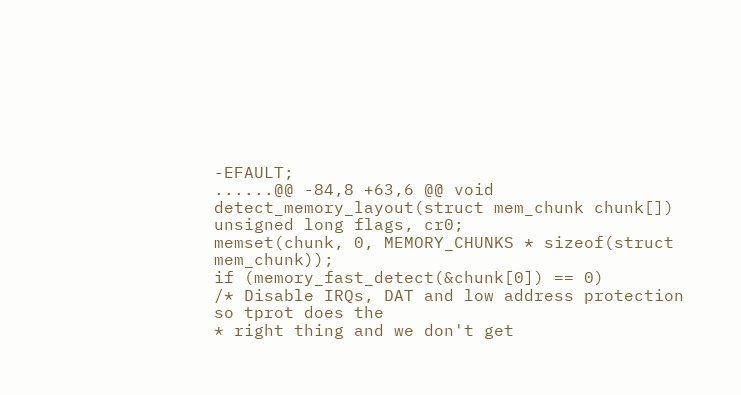-EFAULT;
......@@ -84,8 +63,6 @@ void detect_memory_layout(struct mem_chunk chunk[])
unsigned long flags, cr0;
memset(chunk, 0, MEMORY_CHUNKS * sizeof(struct mem_chunk));
if (memory_fast_detect(&chunk[0]) == 0)
/* Disable IRQs, DAT and low address protection so tprot does the
* right thing and we don't get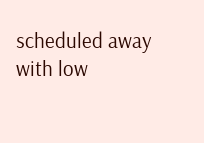scheduled away with low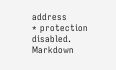address
* protection disabled.
Markdown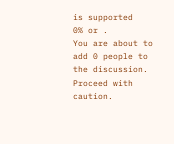is supported
0% or .
You are about to add 0 people to the discussion. Proceed with caution.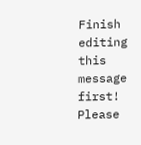Finish editing this message first!
Please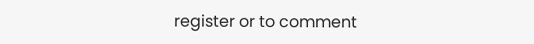register or to comment